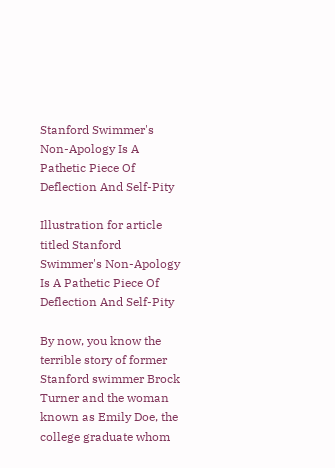Stanford Swimmer's Non-Apology Is A Pathetic Piece Of Deflection And Self-Pity

Illustration for article titled Stanford Swimmer's Non-Apology Is A Pathetic Piece Of Deflection And Self-Pity

By now, you know the terrible story of former Stanford swimmer Brock Turner and the woman known as Emily Doe, the college graduate whom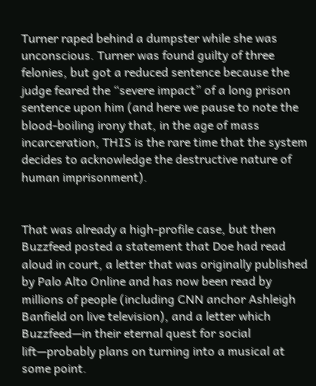Turner raped behind a dumpster while she was unconscious. Turner was found guilty of three felonies, but got a reduced sentence because the judge feared the “severe impact” of a long prison sentence upon him (and here we pause to note the blood-boiling irony that, in the age of mass incarceration, THIS is the rare time that the system decides to acknowledge the destructive nature of human imprisonment).


That was already a high-profile case, but then Buzzfeed posted a statement that Doe had read aloud in court, a letter that was originally published by Palo Alto Online and has now been read by millions of people (including CNN anchor Ashleigh Banfield on live television), and a letter which Buzzfeed—in their eternal quest for social lift—probably plans on turning into a musical at some point.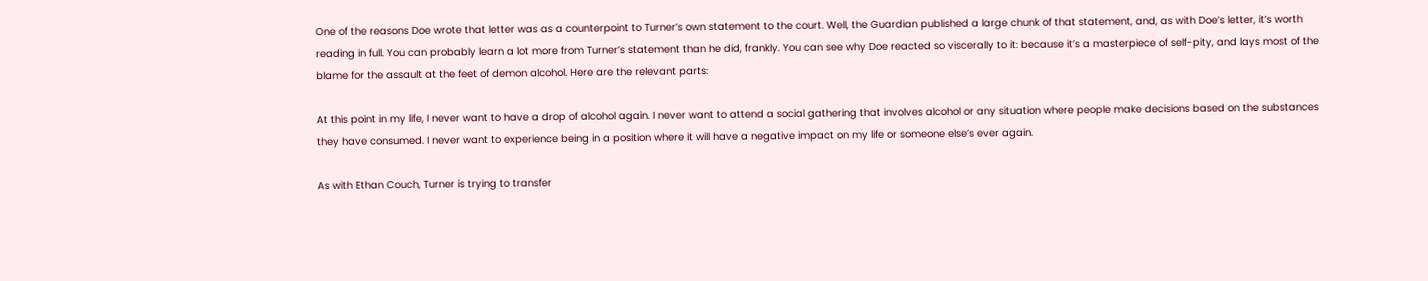One of the reasons Doe wrote that letter was as a counterpoint to Turner’s own statement to the court. Well, the Guardian published a large chunk of that statement, and, as with Doe’s letter, it’s worth reading in full. You can probably learn a lot more from Turner’s statement than he did, frankly. You can see why Doe reacted so viscerally to it: because it’s a masterpiece of self-pity, and lays most of the blame for the assault at the feet of demon alcohol. Here are the relevant parts:

At this point in my life, I never want to have a drop of alcohol again. I never want to attend a social gathering that involves alcohol or any situation where people make decisions based on the substances they have consumed. I never want to experience being in a position where it will have a negative impact on my life or someone else’s ever again.

As with Ethan Couch, Turner is trying to transfer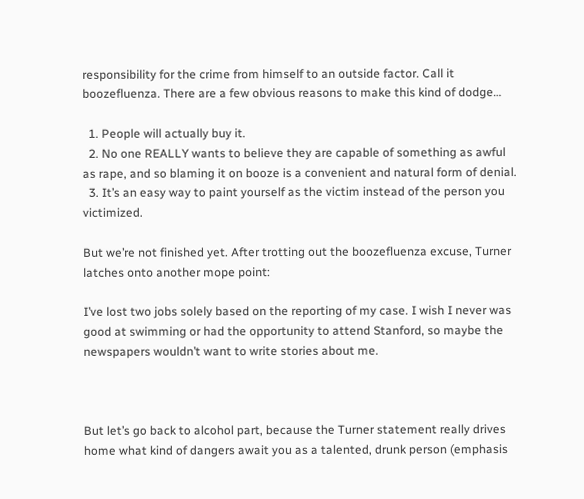responsibility for the crime from himself to an outside factor. Call it boozefluenza. There are a few obvious reasons to make this kind of dodge…

  1. People will actually buy it.
  2. No one REALLY wants to believe they are capable of something as awful as rape, and so blaming it on booze is a convenient and natural form of denial.
  3. It’s an easy way to paint yourself as the victim instead of the person you victimized.

But we’re not finished yet. After trotting out the boozefluenza excuse, Turner latches onto another mope point:

I’ve lost two jobs solely based on the reporting of my case. I wish I never was good at swimming or had the opportunity to attend Stanford, so maybe the newspapers wouldn’t want to write stories about me.



But let’s go back to alcohol part, because the Turner statement really drives home what kind of dangers await you as a talented, drunk person (emphasis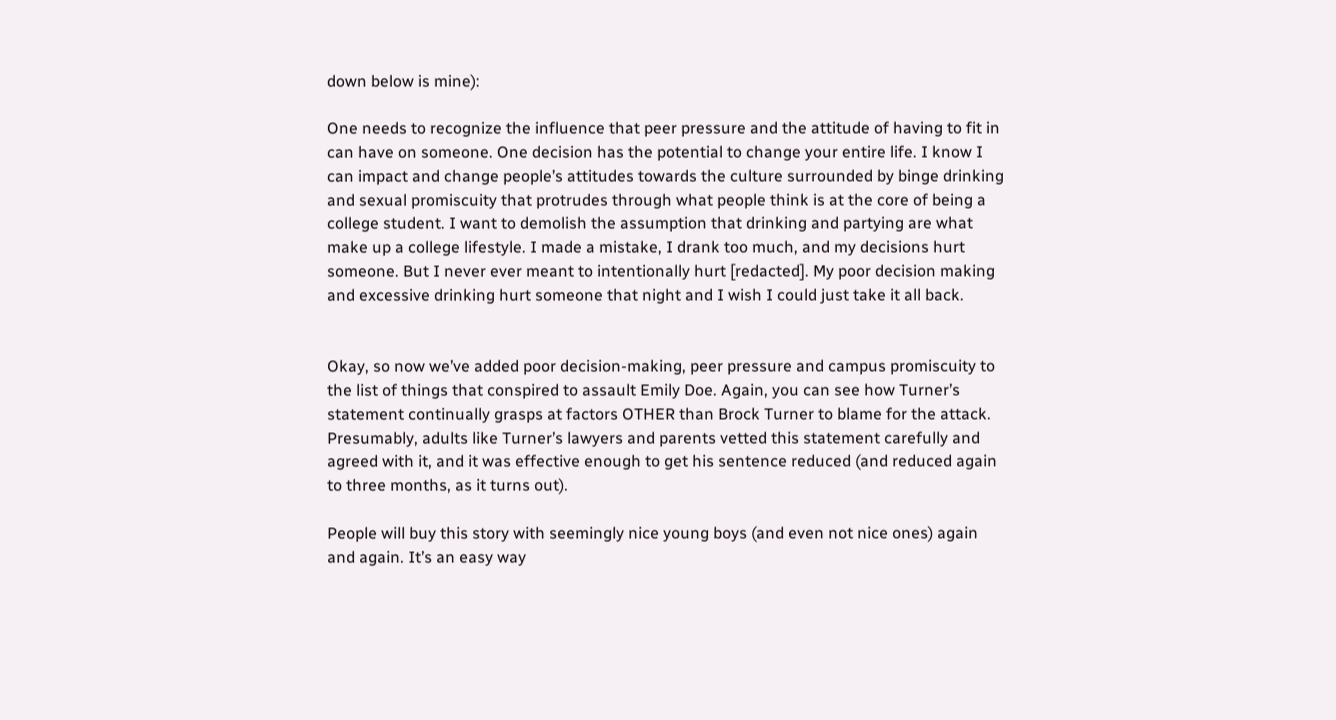down below is mine):

One needs to recognize the influence that peer pressure and the attitude of having to fit in can have on someone. One decision has the potential to change your entire life. I know I can impact and change people’s attitudes towards the culture surrounded by binge drinking and sexual promiscuity that protrudes through what people think is at the core of being a college student. I want to demolish the assumption that drinking and partying are what make up a college lifestyle. I made a mistake, I drank too much, and my decisions hurt someone. But I never ever meant to intentionally hurt [redacted]. My poor decision making and excessive drinking hurt someone that night and I wish I could just take it all back.


Okay, so now we’ve added poor decision-making, peer pressure and campus promiscuity to the list of things that conspired to assault Emily Doe. Again, you can see how Turner’s statement continually grasps at factors OTHER than Brock Turner to blame for the attack. Presumably, adults like Turner’s lawyers and parents vetted this statement carefully and agreed with it, and it was effective enough to get his sentence reduced (and reduced again to three months, as it turns out).

People will buy this story with seemingly nice young boys (and even not nice ones) again and again. It’s an easy way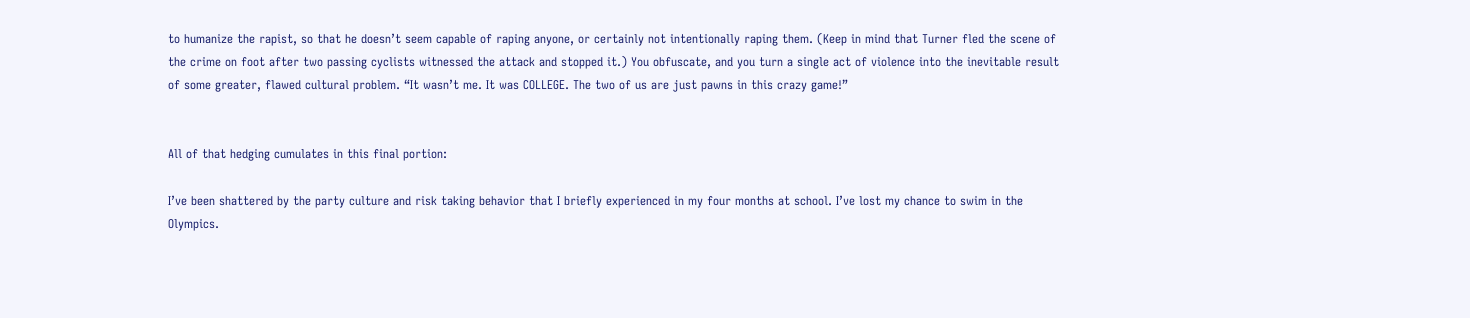to humanize the rapist, so that he doesn’t seem capable of raping anyone, or certainly not intentionally raping them. (Keep in mind that Turner fled the scene of the crime on foot after two passing cyclists witnessed the attack and stopped it.) You obfuscate, and you turn a single act of violence into the inevitable result of some greater, flawed cultural problem. “It wasn’t me. It was COLLEGE. The two of us are just pawns in this crazy game!”


All of that hedging cumulates in this final portion:

I’ve been shattered by the party culture and risk taking behavior that I briefly experienced in my four months at school. I’ve lost my chance to swim in the Olympics.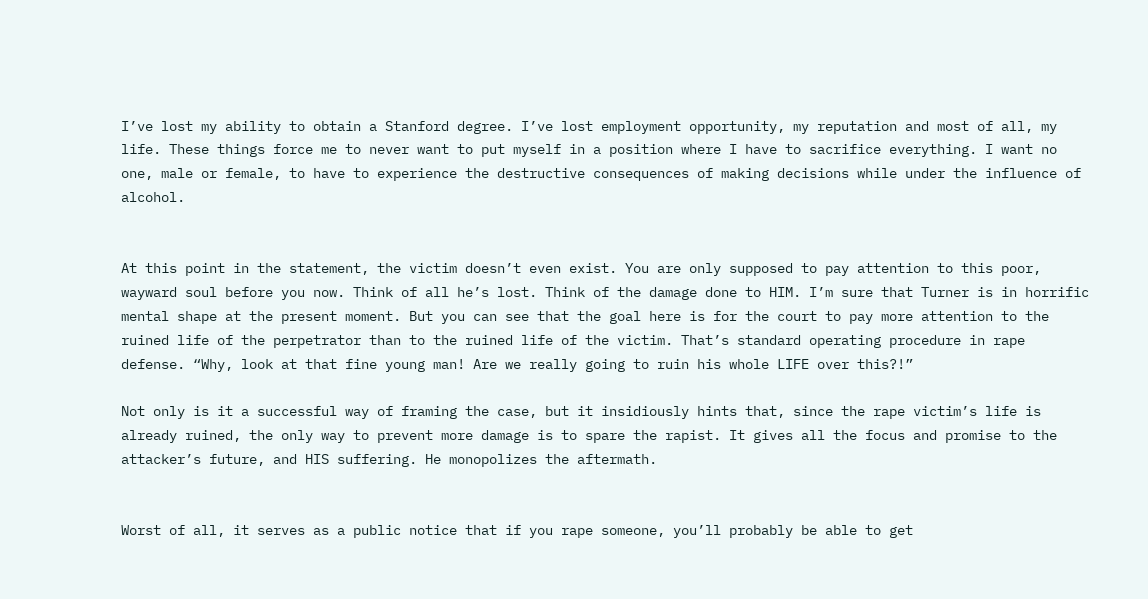I’ve lost my ability to obtain a Stanford degree. I’ve lost employment opportunity, my reputation and most of all, my life. These things force me to never want to put myself in a position where I have to sacrifice everything. I want no one, male or female, to have to experience the destructive consequences of making decisions while under the influence of alcohol.


At this point in the statement, the victim doesn’t even exist. You are only supposed to pay attention to this poor, wayward soul before you now. Think of all he’s lost. Think of the damage done to HIM. I’m sure that Turner is in horrific mental shape at the present moment. But you can see that the goal here is for the court to pay more attention to the ruined life of the perpetrator than to the ruined life of the victim. That’s standard operating procedure in rape defense. “Why, look at that fine young man! Are we really going to ruin his whole LIFE over this?!”

Not only is it a successful way of framing the case, but it insidiously hints that, since the rape victim’s life is already ruined, the only way to prevent more damage is to spare the rapist. It gives all the focus and promise to the attacker’s future, and HIS suffering. He monopolizes the aftermath.


Worst of all, it serves as a public notice that if you rape someone, you’ll probably be able to get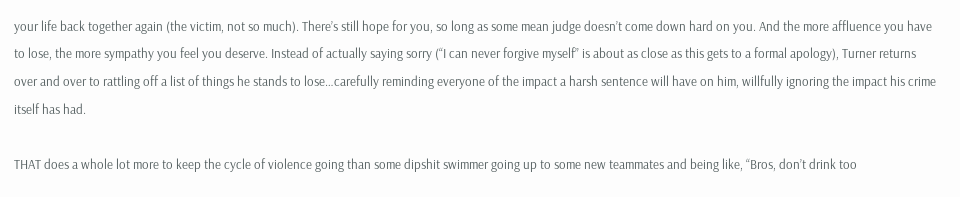your life back together again (the victim, not so much). There’s still hope for you, so long as some mean judge doesn’t come down hard on you. And the more affluence you have to lose, the more sympathy you feel you deserve. Instead of actually saying sorry (“I can never forgive myself” is about as close as this gets to a formal apology), Turner returns over and over to rattling off a list of things he stands to lose…carefully reminding everyone of the impact a harsh sentence will have on him, willfully ignoring the impact his crime itself has had.

THAT does a whole lot more to keep the cycle of violence going than some dipshit swimmer going up to some new teammates and being like, “Bros, don’t drink too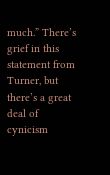much.” There’s grief in this statement from Turner, but there’s a great deal of cynicism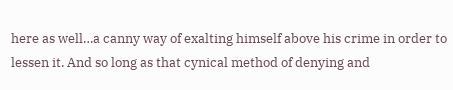here as well…a canny way of exalting himself above his crime in order to lessen it. And so long as that cynical method of denying and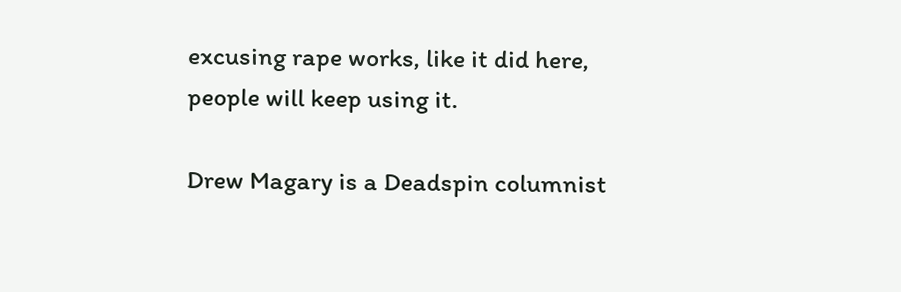excusing rape works, like it did here, people will keep using it.

Drew Magary is a Deadspin columnist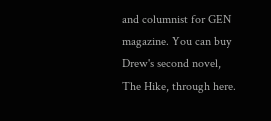and columnist for GEN magazine. You can buy Drew's second novel, The Hike, through here.